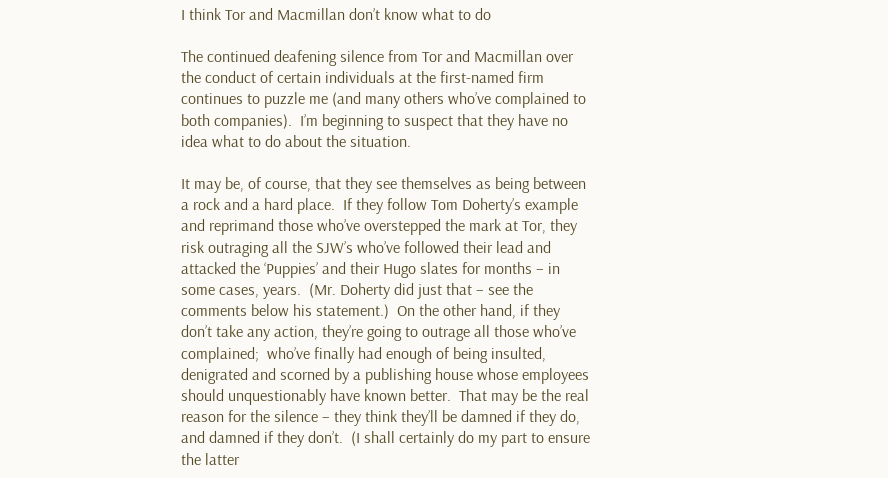I think Tor and Macmillan don’t know what to do

The continued deafening silence from Tor and Macmillan over the conduct of certain individuals at the first-named firm continues to puzzle me (and many others who’ve complained to both companies).  I’m beginning to suspect that they have no idea what to do about the situation.

It may be, of course, that they see themselves as being between a rock and a hard place.  If they follow Tom Doherty’s example and reprimand those who’ve overstepped the mark at Tor, they risk outraging all the SJW’s who’ve followed their lead and attacked the ‘Puppies’ and their Hugo slates for months – in some cases, years.  (Mr. Doherty did just that – see the comments below his statement.)  On the other hand, if they don’t take any action, they’re going to outrage all those who’ve complained;  who’ve finally had enough of being insulted, denigrated and scorned by a publishing house whose employees should unquestionably have known better.  That may be the real reason for the silence – they think they’ll be damned if they do, and damned if they don’t.  (I shall certainly do my part to ensure the latter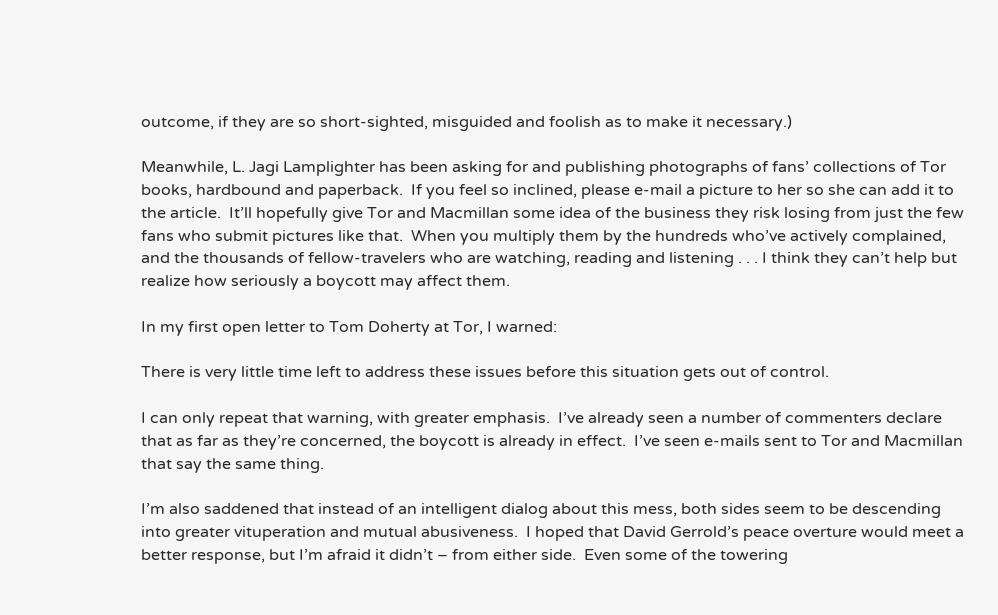outcome, if they are so short-sighted, misguided and foolish as to make it necessary.)

Meanwhile, L. Jagi Lamplighter has been asking for and publishing photographs of fans’ collections of Tor books, hardbound and paperback.  If you feel so inclined, please e-mail a picture to her so she can add it to the article.  It’ll hopefully give Tor and Macmillan some idea of the business they risk losing from just the few fans who submit pictures like that.  When you multiply them by the hundreds who’ve actively complained, and the thousands of fellow-travelers who are watching, reading and listening . . . I think they can’t help but realize how seriously a boycott may affect them.

In my first open letter to Tom Doherty at Tor, I warned:

There is very little time left to address these issues before this situation gets out of control.

I can only repeat that warning, with greater emphasis.  I’ve already seen a number of commenters declare that as far as they’re concerned, the boycott is already in effect.  I’ve seen e-mails sent to Tor and Macmillan that say the same thing.

I’m also saddened that instead of an intelligent dialog about this mess, both sides seem to be descending into greater vituperation and mutual abusiveness.  I hoped that David Gerrold’s peace overture would meet a better response, but I’m afraid it didn’t – from either side.  Even some of the towering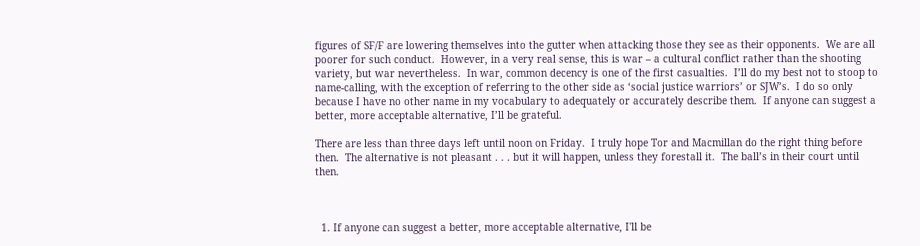figures of SF/F are lowering themselves into the gutter when attacking those they see as their opponents.  We are all poorer for such conduct.  However, in a very real sense, this is war – a cultural conflict rather than the shooting variety, but war nevertheless.  In war, common decency is one of the first casualties.  I’ll do my best not to stoop to name-calling, with the exception of referring to the other side as ‘social justice warriors’ or SJW’s.  I do so only because I have no other name in my vocabulary to adequately or accurately describe them.  If anyone can suggest a better, more acceptable alternative, I’ll be grateful.

There are less than three days left until noon on Friday.  I truly hope Tor and Macmillan do the right thing before then.  The alternative is not pleasant . . . but it will happen, unless they forestall it.  The ball’s in their court until then.



  1. If anyone can suggest a better, more acceptable alternative, I'll be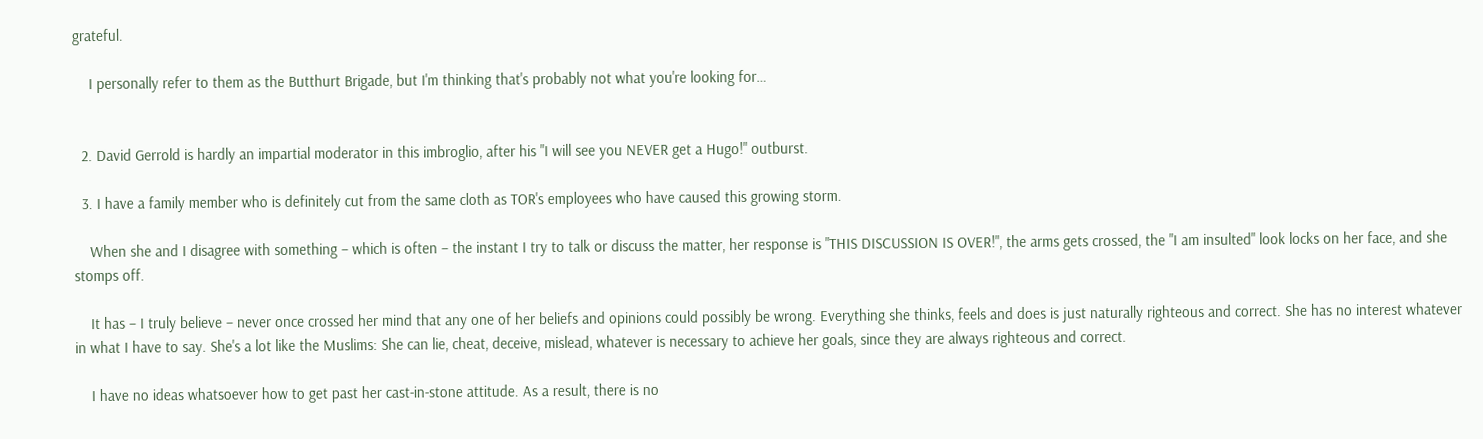grateful.

    I personally refer to them as the Butthurt Brigade, but I'm thinking that's probably not what you're looking for…


  2. David Gerrold is hardly an impartial moderator in this imbroglio, after his "I will see you NEVER get a Hugo!" outburst.

  3. I have a family member who is definitely cut from the same cloth as TOR's employees who have caused this growing storm.

    When she and I disagree with something – which is often – the instant I try to talk or discuss the matter, her response is "THIS DISCUSSION IS OVER!", the arms gets crossed, the "I am insulted" look locks on her face, and she stomps off.

    It has – I truly believe – never once crossed her mind that any one of her beliefs and opinions could possibly be wrong. Everything she thinks, feels and does is just naturally righteous and correct. She has no interest whatever in what I have to say. She's a lot like the Muslims: She can lie, cheat, deceive, mislead, whatever is necessary to achieve her goals, since they are always righteous and correct.

    I have no ideas whatsoever how to get past her cast-in-stone attitude. As a result, there is no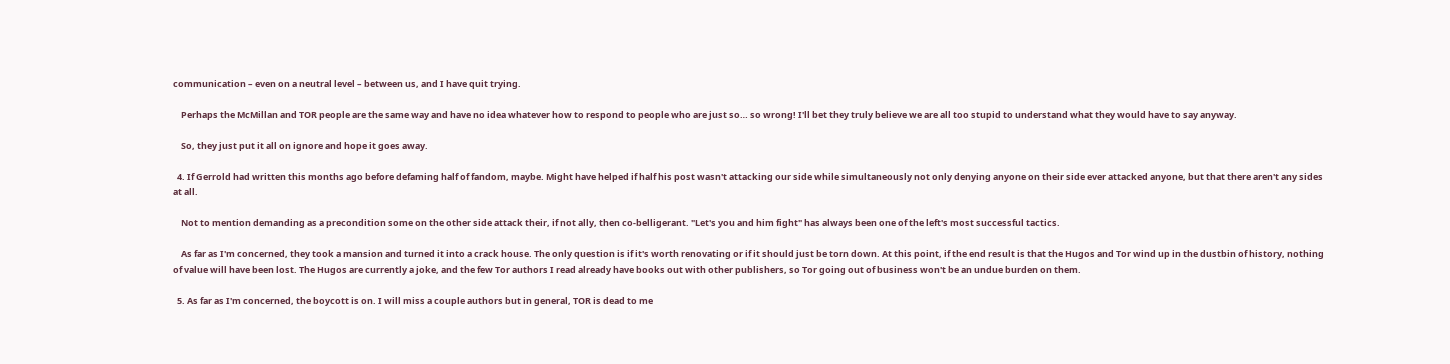communication – even on a neutral level – between us, and I have quit trying.

    Perhaps the McMillan and TOR people are the same way and have no idea whatever how to respond to people who are just so… so wrong! I'll bet they truly believe we are all too stupid to understand what they would have to say anyway.

    So, they just put it all on ignore and hope it goes away.

  4. If Gerrold had written this months ago before defaming half of fandom, maybe. Might have helped if half his post wasn't attacking our side while simultaneously not only denying anyone on their side ever attacked anyone, but that there aren't any sides at all.

    Not to mention demanding as a precondition some on the other side attack their, if not ally, then co-belligerant. "Let's you and him fight" has always been one of the left's most successful tactics.

    As far as I'm concerned, they took a mansion and turned it into a crack house. The only question is if it's worth renovating or if it should just be torn down. At this point, if the end result is that the Hugos and Tor wind up in the dustbin of history, nothing of value will have been lost. The Hugos are currently a joke, and the few Tor authors I read already have books out with other publishers, so Tor going out of business won't be an undue burden on them.

  5. As far as I'm concerned, the boycott is on. I will miss a couple authors but in general, TOR is dead to me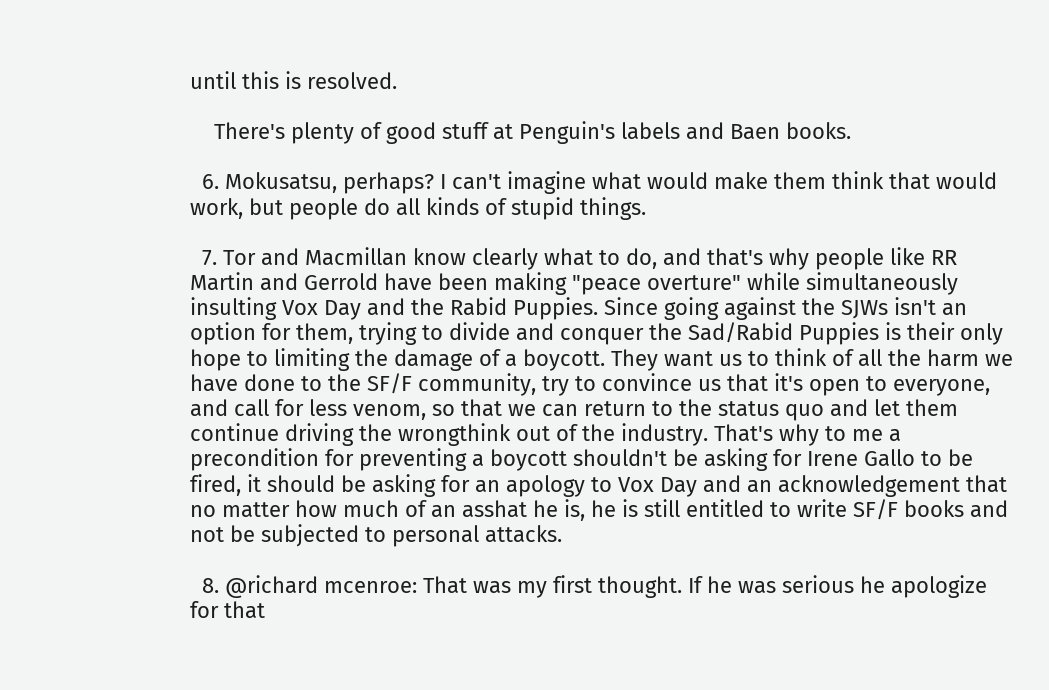until this is resolved.

    There's plenty of good stuff at Penguin's labels and Baen books.

  6. Mokusatsu, perhaps? I can't imagine what would make them think that would work, but people do all kinds of stupid things.

  7. Tor and Macmillan know clearly what to do, and that's why people like RR Martin and Gerrold have been making "peace overture" while simultaneously insulting Vox Day and the Rabid Puppies. Since going against the SJWs isn't an option for them, trying to divide and conquer the Sad/Rabid Puppies is their only hope to limiting the damage of a boycott. They want us to think of all the harm we have done to the SF/F community, try to convince us that it's open to everyone, and call for less venom, so that we can return to the status quo and let them continue driving the wrongthink out of the industry. That's why to me a precondition for preventing a boycott shouldn't be asking for Irene Gallo to be fired, it should be asking for an apology to Vox Day and an acknowledgement that no matter how much of an asshat he is, he is still entitled to write SF/F books and not be subjected to personal attacks.

  8. @richard mcenroe: That was my first thought. If he was serious he apologize for that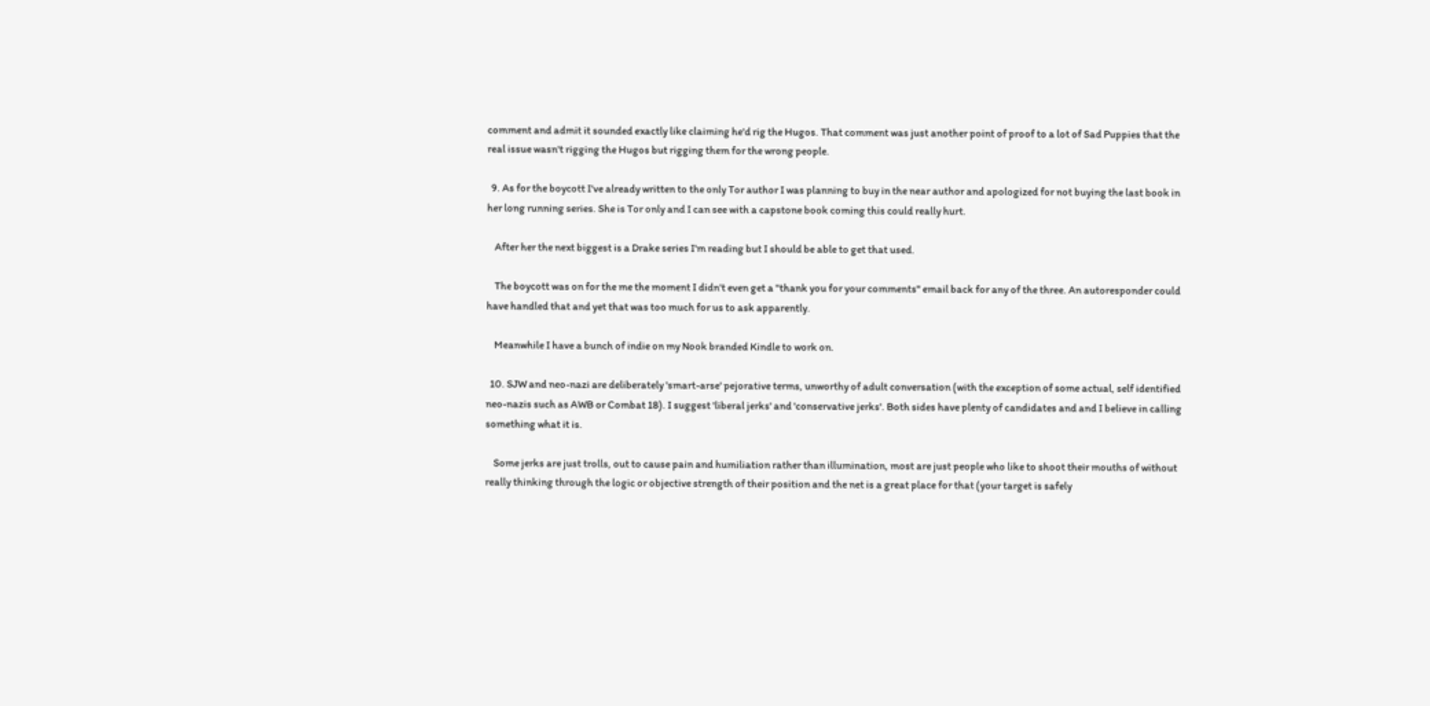comment and admit it sounded exactly like claiming he'd rig the Hugos. That comment was just another point of proof to a lot of Sad Puppies that the real issue wasn't rigging the Hugos but rigging them for the wrong people.

  9. As for the boycott I've already written to the only Tor author I was planning to buy in the near author and apologized for not buying the last book in her long running series. She is Tor only and I can see with a capstone book coming this could really hurt.

    After her the next biggest is a Drake series I'm reading but I should be able to get that used.

    The boycott was on for the me the moment I didn't even get a "thank you for your comments" email back for any of the three. An autoresponder could have handled that and yet that was too much for us to ask apparently.

    Meanwhile I have a bunch of indie on my Nook branded Kindle to work on.

  10. SJW and neo-nazi are deliberately 'smart-arse' pejorative terms, unworthy of adult conversation (with the exception of some actual, self identified neo-nazis such as AWB or Combat 18). I suggest 'liberal jerks' and 'conservative jerks'. Both sides have plenty of candidates and and I believe in calling something what it is.

    Some jerks are just trolls, out to cause pain and humiliation rather than illumination, most are just people who like to shoot their mouths of without really thinking through the logic or objective strength of their position and the net is a great place for that (your target is safely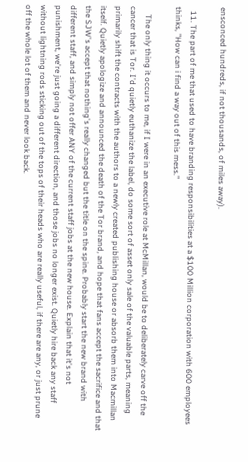ensconced hundreds, if not thousands, of miles away).

  11. The part of me that used to have branding responsibilities at a $100 Million corporation with 600 employees thinks, "How can i find a way out of this mess."

    The only thing it occurs to me, if I were in an executive role at McMillan, would be to deliberately carve off the cancer that is Tor. I'd quietly euthanize the label, do some sort of asset only sale of the valuable parts, meaning primarily shift the contracts with the authors to a newly created publishing house or absorb them into Macmillan itself. Quietly apologize and announced the death of the Tor brand, and hope that fans accept the sacrifice and that the SJW's accept that nothing's really changed but the title on the spine. Probably start the new brand with different staff, and simply not offer ANY of the current staff jobs at the new house. Explain that it's not punishment, we're just going a different direction, and those jobs no longer exist. Quietly hire back any staff without lightning rods sticking out of the tops of their heads who are really useful, if there are any, or just prune off the whole lot of them and never look back.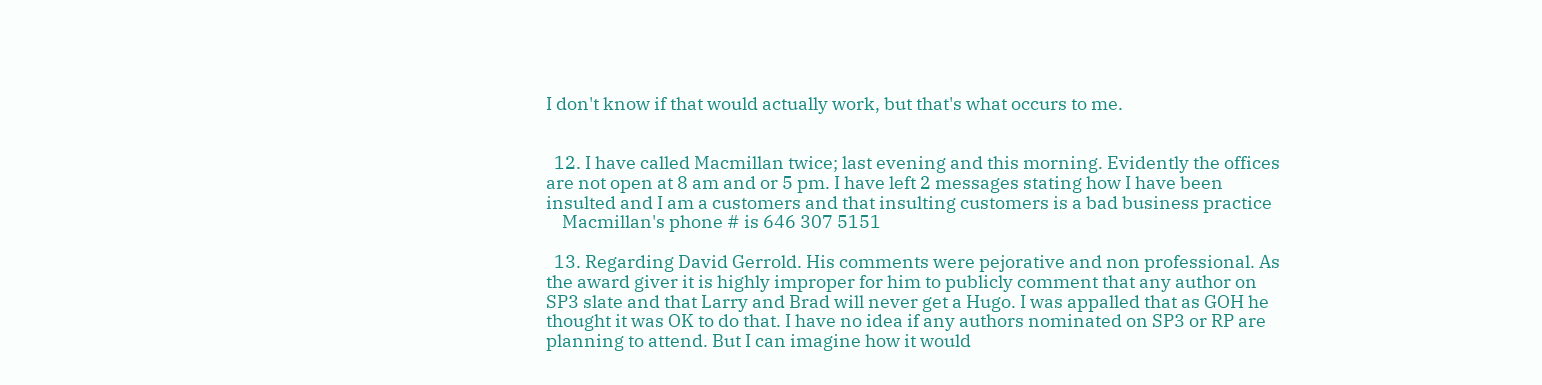I don't know if that would actually work, but that's what occurs to me.


  12. I have called Macmillan twice; last evening and this morning. Evidently the offices are not open at 8 am and or 5 pm. I have left 2 messages stating how I have been insulted and I am a customers and that insulting customers is a bad business practice
    Macmillan's phone # is 646 307 5151

  13. Regarding David Gerrold. His comments were pejorative and non professional. As the award giver it is highly improper for him to publicly comment that any author on SP3 slate and that Larry and Brad will never get a Hugo. I was appalled that as GOH he thought it was OK to do that. I have no idea if any authors nominated on SP3 or RP are planning to attend. But I can imagine how it would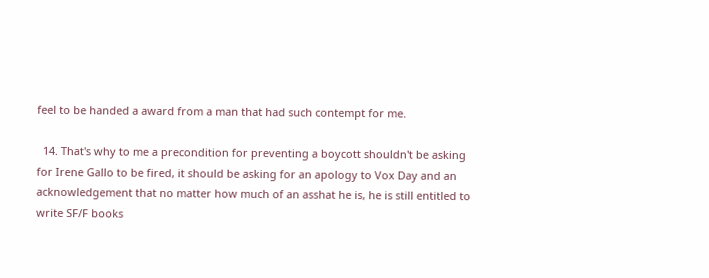feel to be handed a award from a man that had such contempt for me.

  14. That's why to me a precondition for preventing a boycott shouldn't be asking for Irene Gallo to be fired, it should be asking for an apology to Vox Day and an acknowledgement that no matter how much of an asshat he is, he is still entitled to write SF/F books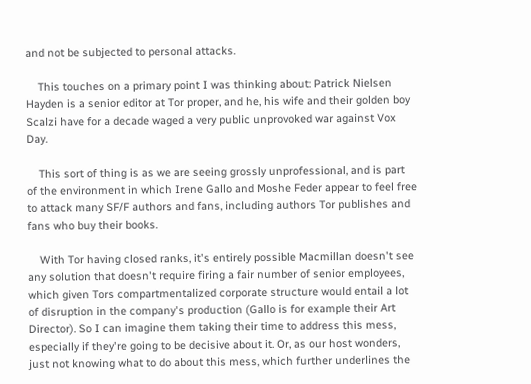and not be subjected to personal attacks.

    This touches on a primary point I was thinking about: Patrick Nielsen Hayden is a senior editor at Tor proper, and he, his wife and their golden boy Scalzi have for a decade waged a very public unprovoked war against Vox Day.

    This sort of thing is as we are seeing grossly unprofessional, and is part of the environment in which Irene Gallo and Moshe Feder appear to feel free to attack many SF/F authors and fans, including authors Tor publishes and fans who buy their books.

    With Tor having closed ranks, it's entirely possible Macmillan doesn't see any solution that doesn't require firing a fair number of senior employees, which given Tors compartmentalized corporate structure would entail a lot of disruption in the company's production (Gallo is for example their Art Director). So I can imagine them taking their time to address this mess, especially if they're going to be decisive about it. Or, as our host wonders, just not knowing what to do about this mess, which further underlines the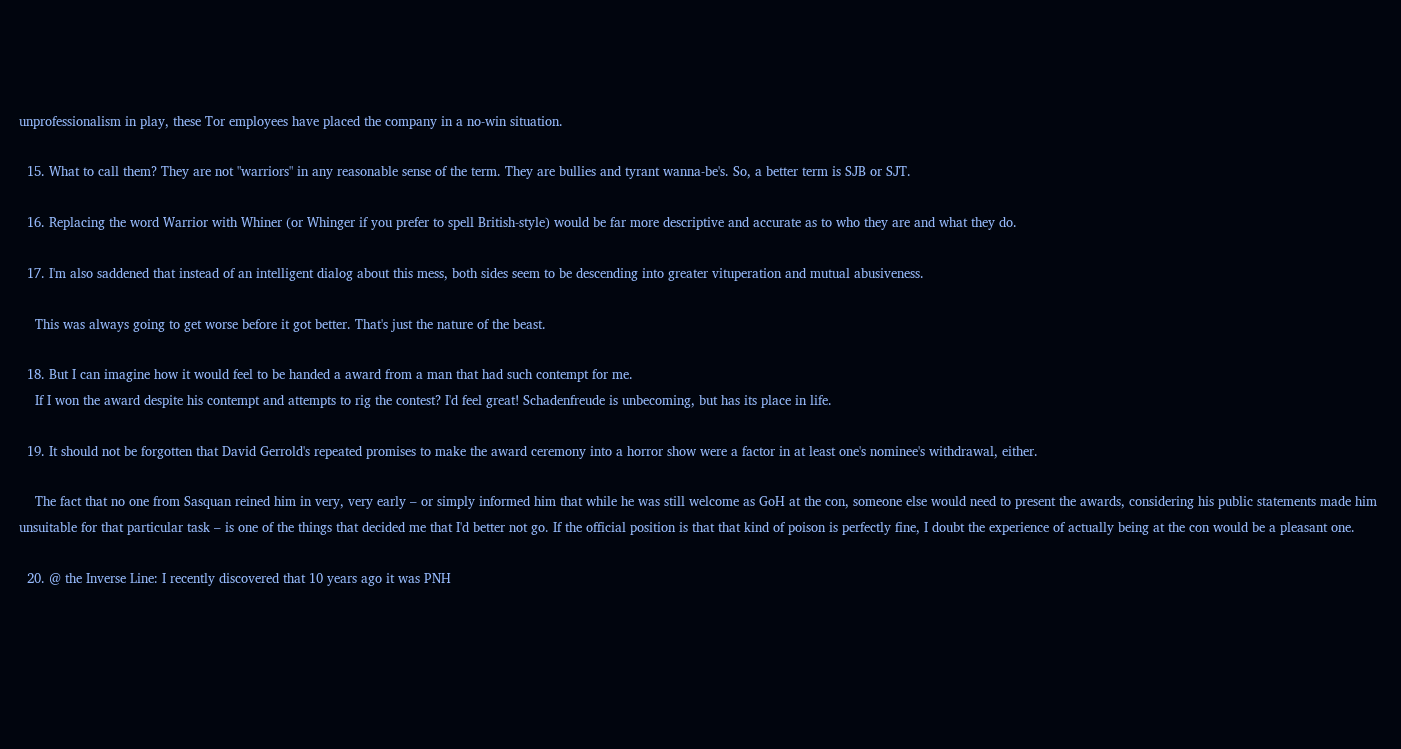unprofessionalism in play, these Tor employees have placed the company in a no-win situation.

  15. What to call them? They are not "warriors" in any reasonable sense of the term. They are bullies and tyrant wanna-be's. So, a better term is SJB or SJT.

  16. Replacing the word Warrior with Whiner (or Whinger if you prefer to spell British-style) would be far more descriptive and accurate as to who they are and what they do.

  17. I'm also saddened that instead of an intelligent dialog about this mess, both sides seem to be descending into greater vituperation and mutual abusiveness.

    This was always going to get worse before it got better. That's just the nature of the beast.

  18. But I can imagine how it would feel to be handed a award from a man that had such contempt for me.
    If I won the award despite his contempt and attempts to rig the contest? I'd feel great! Schadenfreude is unbecoming, but has its place in life.

  19. It should not be forgotten that David Gerrold's repeated promises to make the award ceremony into a horror show were a factor in at least one's nominee's withdrawal, either.

    The fact that no one from Sasquan reined him in very, very early – or simply informed him that while he was still welcome as GoH at the con, someone else would need to present the awards, considering his public statements made him unsuitable for that particular task – is one of the things that decided me that I'd better not go. If the official position is that that kind of poison is perfectly fine, I doubt the experience of actually being at the con would be a pleasant one.

  20. @ the Inverse Line: I recently discovered that 10 years ago it was PNH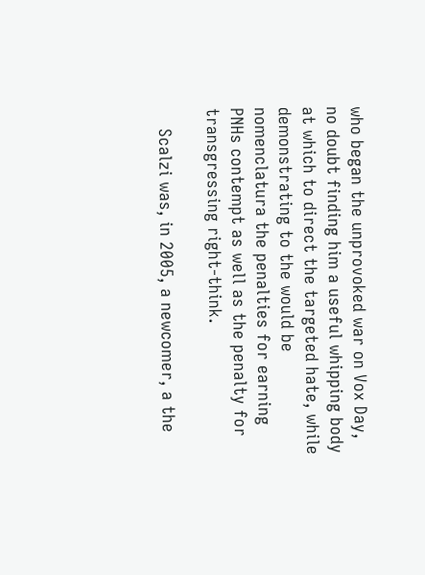who began the unprovoked war on Vox Day, no doubt finding him a useful whipping body at which to direct the targeted hate, while demonstrating to the would be nomenclatura the penalties for earning PNHs contempt as well as the penalty for transgressing right-think.

    Scalzi was, in 2005, a newcomer, a the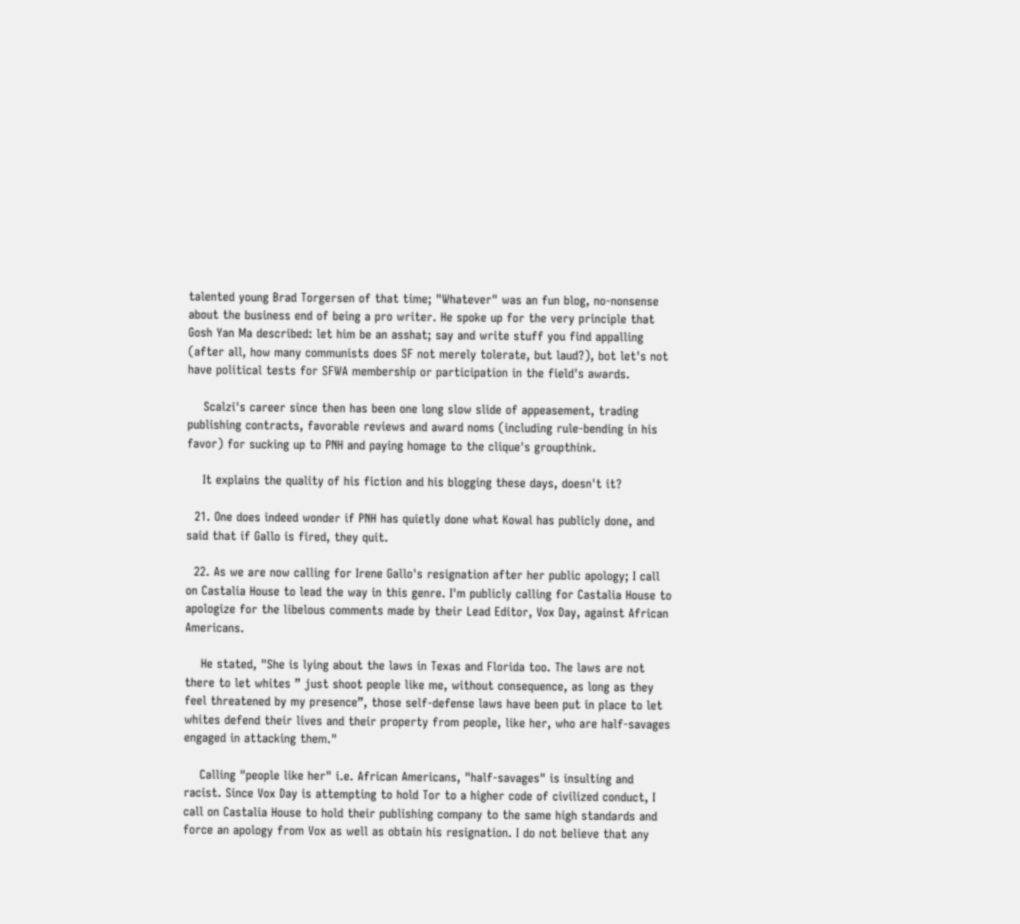talented young Brad Torgersen of that time; "Whatever" was an fun blog, no-nonsense about the business end of being a pro writer. He spoke up for the very principle that Gosh Yan Ma described: let him be an asshat; say and write stuff you find appalling (after all, how many communists does SF not merely tolerate, but laud?), bot let's not have political tests for SFWA membership or participation in the field's awards.

    Scalzi's career since then has been one long slow slide of appeasement, trading publishing contracts, favorable reviews and award noms (including rule-bending in his favor) for sucking up to PNH and paying homage to the clique's groupthink.

    It explains the quality of his fiction and his blogging these days, doesn't it?

  21. One does indeed wonder if PNH has quietly done what Kowal has publicly done, and said that if Gallo is fired, they quit.

  22. As we are now calling for Irene Gallo's resignation after her public apology; I call on Castalia House to lead the way in this genre. I'm publicly calling for Castalia House to apologize for the libelous comments made by their Lead Editor, Vox Day, against African Americans.

    He stated, "She is lying about the laws in Texas and Florida too. The laws are not there to let whites ” just shoot people like me, without consequence, as long as they feel threatened by my presence”, those self-defense laws have been put in place to let whites defend their lives and their property from people, like her, who are half-savages engaged in attacking them."

    Calling "people like her" i.e. African Americans, "half-savages" is insulting and racist. Since Vox Day is attempting to hold Tor to a higher code of civilized conduct, I call on Castalia House to hold their publishing company to the same high standards and force an apology from Vox as well as obtain his resignation. I do not believe that any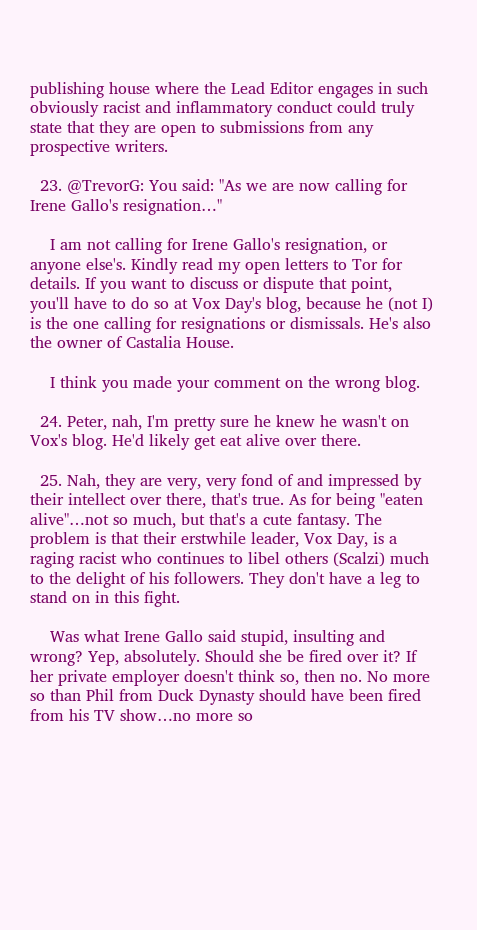publishing house where the Lead Editor engages in such obviously racist and inflammatory conduct could truly state that they are open to submissions from any prospective writers.

  23. @TrevorG: You said: "As we are now calling for Irene Gallo's resignation…"

    I am not calling for Irene Gallo's resignation, or anyone else's. Kindly read my open letters to Tor for details. If you want to discuss or dispute that point, you'll have to do so at Vox Day's blog, because he (not I) is the one calling for resignations or dismissals. He's also the owner of Castalia House.

    I think you made your comment on the wrong blog.

  24. Peter, nah, I'm pretty sure he knew he wasn't on Vox's blog. He'd likely get eat alive over there.

  25. Nah, they are very, very fond of and impressed by their intellect over there, that's true. As for being "eaten alive"…not so much, but that's a cute fantasy. The problem is that their erstwhile leader, Vox Day, is a raging racist who continues to libel others (Scalzi) much to the delight of his followers. They don't have a leg to stand on in this fight.

    Was what Irene Gallo said stupid, insulting and wrong? Yep, absolutely. Should she be fired over it? If her private employer doesn't think so, then no. No more so than Phil from Duck Dynasty should have been fired from his TV show…no more so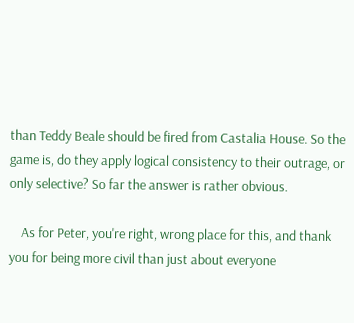than Teddy Beale should be fired from Castalia House. So the game is, do they apply logical consistency to their outrage, or only selective? So far the answer is rather obvious.

    As for Peter, you're right, wrong place for this, and thank you for being more civil than just about everyone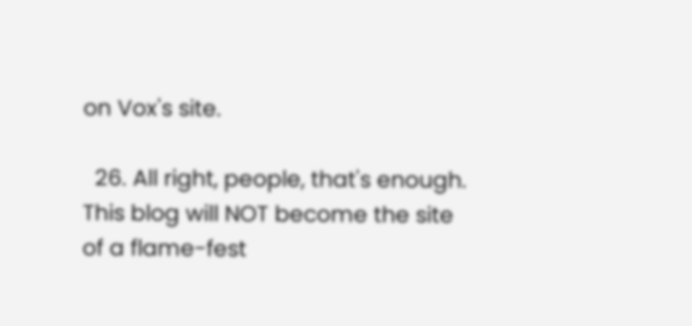on Vox's site.

  26. All right, people, that's enough. This blog will NOT become the site of a flame-fest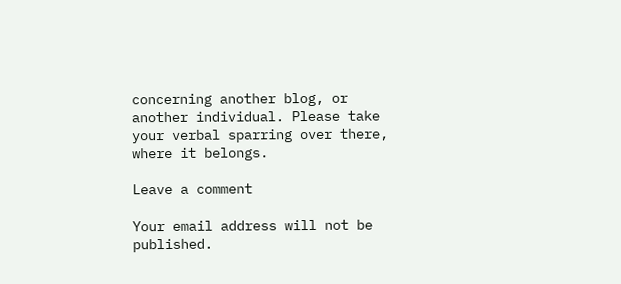concerning another blog, or another individual. Please take your verbal sparring over there, where it belongs.

Leave a comment

Your email address will not be published.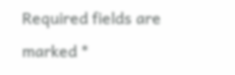Required fields are marked *